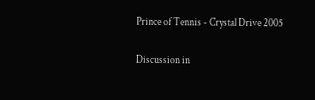Prince of Tennis - Crystal Drive 2005

Discussion in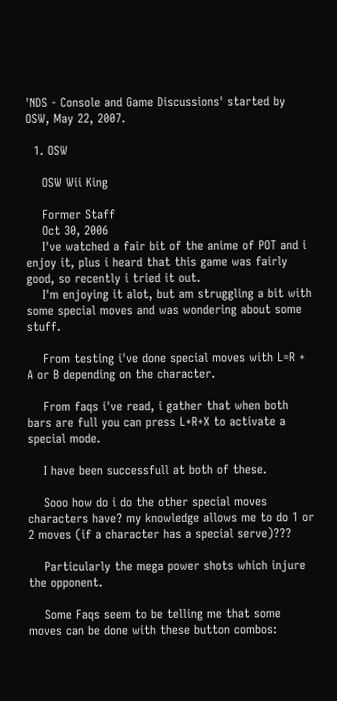'NDS - Console and Game Discussions' started by OSW, May 22, 2007.

  1. OSW

    OSW Wii King

    Former Staff
    Oct 30, 2006
    I've watched a fair bit of the anime of POT and i enjoy it, plus i heard that this game was fairly good, so recently i tried it out.
    I'm enjoying it alot, but am struggling a bit with some special moves and was wondering about some stuff.

    From testing i've done special moves with L=R + A or B depending on the character.

    From faqs i've read, i gather that when both bars are full you can press L+R+X to activate a special mode.

    I have been successfull at both of these.

    Sooo how do i do the other special moves characters have? my knowledge allows me to do 1 or 2 moves (if a character has a special serve)???

    Particularly the mega power shots which injure the opponent.

    Some Faqs seem to be telling me that some moves can be done with these button combos: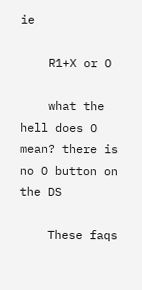ie

    R1+X or O

    what the hell does O mean? there is no O button on the DS

    These faqs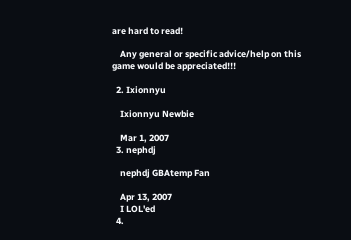are hard to read!

    Any general or specific advice/help on this game would be appreciated!!!

  2. Ixionnyu

    Ixionnyu Newbie

    Mar 1, 2007
  3. nephdj

    nephdj GBAtemp Fan

    Apr 13, 2007
    I LOL'ed
  4.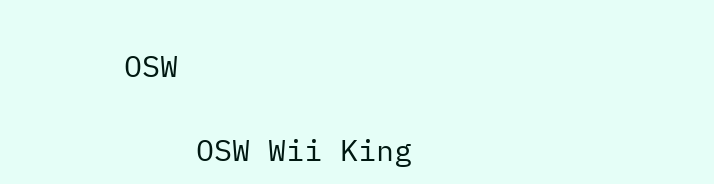OSW

    OSW Wii King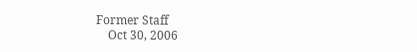Former Staff
    Oct 30, 2006